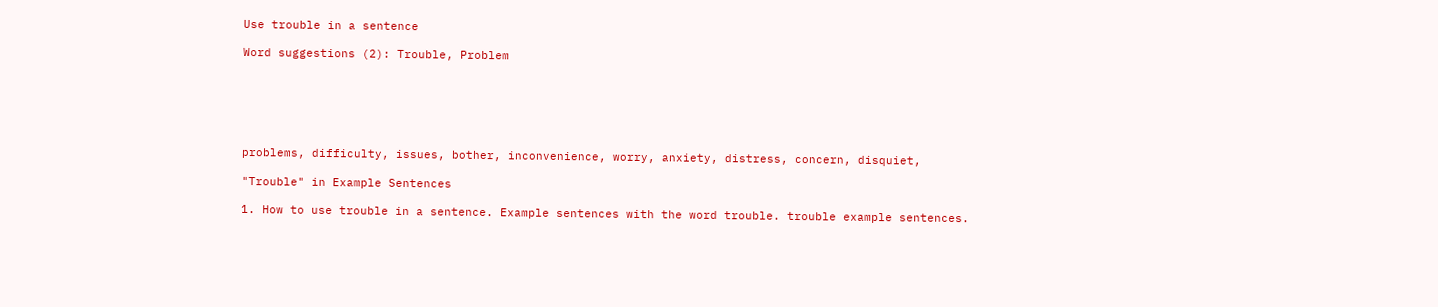Use trouble in a sentence

Word suggestions (2): Trouble, Problem






problems, difficulty, issues, bother, inconvenience, worry, anxiety, distress, concern, disquiet,

"Trouble" in Example Sentences

1. How to use trouble in a sentence. Example sentences with the word trouble. trouble example sentences.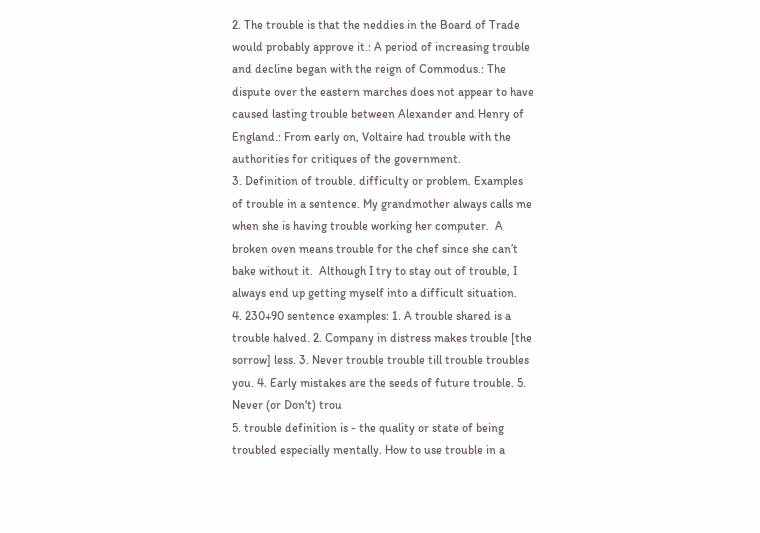2. The trouble is that the neddies in the Board of Trade would probably approve it.: A period of increasing trouble and decline began with the reign of Commodus.: The dispute over the eastern marches does not appear to have caused lasting trouble between Alexander and Henry of England.: From early on, Voltaire had trouble with the authorities for critiques of the government.
3. Definition of trouble. difficulty or problem. Examples of trouble in a sentence. My grandmother always calls me when she is having trouble working her computer.  A broken oven means trouble for the chef since she can’t bake without it.  Although I try to stay out of trouble, I always end up getting myself into a difficult situation.
4. 230+90 sentence examples: 1. A trouble shared is a trouble halved. 2. Company in distress makes trouble [the sorrow] less. 3. Never trouble trouble till trouble troubles you. 4. Early mistakes are the seeds of future trouble. 5. Never (or Don't) trou
5. trouble definition is - the quality or state of being troubled especially mentally. How to use trouble in a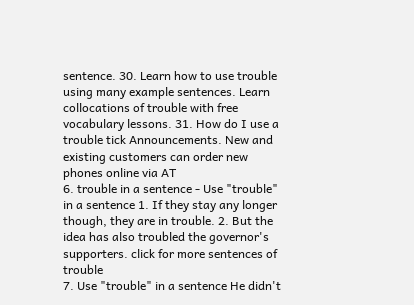sentence. 30. Learn how to use trouble using many example sentences. Learn collocations of trouble with free vocabulary lessons. 31. How do I use a trouble tick Announcements. New and existing customers can order new phones online via AT
6. trouble in a sentence - Use "trouble" in a sentence 1. If they stay any longer though, they are in trouble. 2. But the idea has also troubled the governor's supporters. click for more sentences of trouble
7. Use "trouble" in a sentence He didn't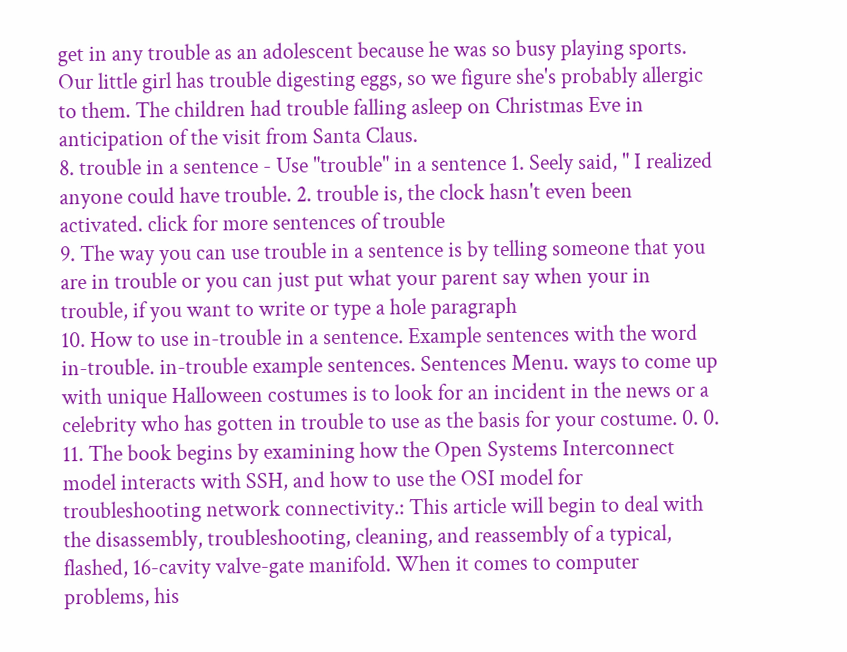get in any trouble as an adolescent because he was so busy playing sports. Our little girl has trouble digesting eggs, so we figure she's probably allergic to them. The children had trouble falling asleep on Christmas Eve in anticipation of the visit from Santa Claus.
8. trouble in a sentence - Use "trouble" in a sentence 1. Seely said, " I realized anyone could have trouble. 2. trouble is, the clock hasn't even been activated. click for more sentences of trouble
9. The way you can use trouble in a sentence is by telling someone that you are in trouble or you can just put what your parent say when your in trouble, if you want to write or type a hole paragraph
10. How to use in-trouble in a sentence. Example sentences with the word in-trouble. in-trouble example sentences. Sentences Menu. ways to come up with unique Halloween costumes is to look for an incident in the news or a celebrity who has gotten in trouble to use as the basis for your costume. 0. 0.
11. The book begins by examining how the Open Systems Interconnect model interacts with SSH, and how to use the OSI model for troubleshooting network connectivity.: This article will begin to deal with the disassembly, troubleshooting, cleaning, and reassembly of a typical, flashed, 16-cavity valve-gate manifold. When it comes to computer problems, his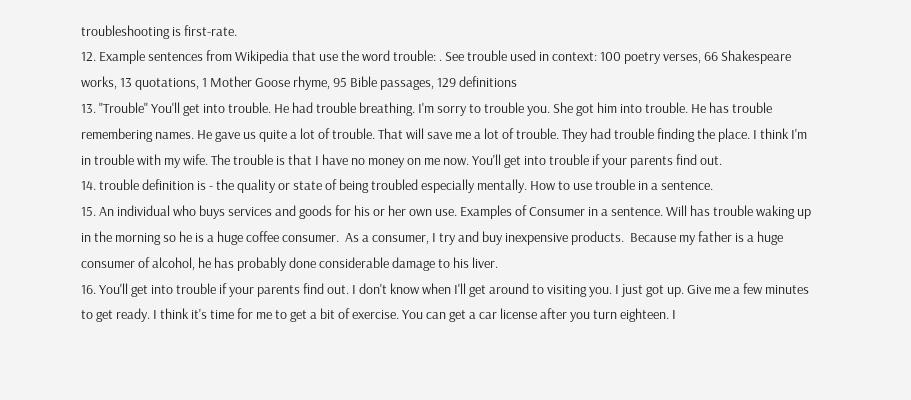troubleshooting is first-rate.
12. Example sentences from Wikipedia that use the word trouble: . See trouble used in context: 100 poetry verses, 66 Shakespeare works, 13 quotations, 1 Mother Goose rhyme, 95 Bible passages, 129 definitions
13. "Trouble" You'll get into trouble. He had trouble breathing. I'm sorry to trouble you. She got him into trouble. He has trouble remembering names. He gave us quite a lot of trouble. That will save me a lot of trouble. They had trouble finding the place. I think I'm in trouble with my wife. The trouble is that I have no money on me now. You'll get into trouble if your parents find out.
14. trouble definition is - the quality or state of being troubled especially mentally. How to use trouble in a sentence.
15. An individual who buys services and goods for his or her own use. Examples of Consumer in a sentence. Will has trouble waking up in the morning so he is a huge coffee consumer.  As a consumer, I try and buy inexpensive products.  Because my father is a huge consumer of alcohol, he has probably done considerable damage to his liver.
16. You'll get into trouble if your parents find out. I don't know when I'll get around to visiting you. I just got up. Give me a few minutes to get ready. I think it's time for me to get a bit of exercise. You can get a car license after you turn eighteen. I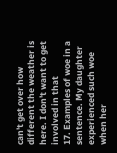can't get over how different the weather is here. I don't want to get involved in that
17. Examples of woe in a sentence. My daughter experienced such woe when her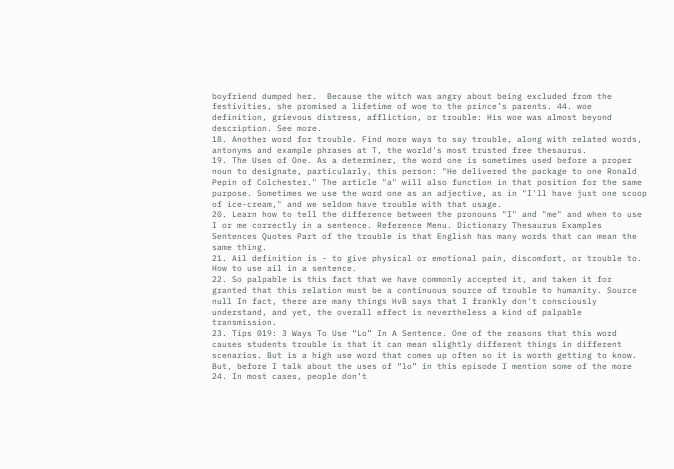boyfriend dumped her.  Because the witch was angry about being excluded from the festivities, she promised a lifetime of woe to the prince’s parents. 44. woe definition, grievous distress, affliction, or trouble: His woe was almost beyond description. See more.
18. Another word for trouble. Find more ways to say trouble, along with related words, antonyms and example phrases at T, the world's most trusted free thesaurus.
19. The Uses of One. As a determiner, the word one is sometimes used before a proper noun to designate, particularly, this person: "He delivered the package to one Ronald Pepin of Colchester." The article "a" will also function in that position for the same purpose. Sometimes we use the word one as an adjective, as in "I'll have just one scoop of ice-cream," and we seldom have trouble with that usage.
20. Learn how to tell the difference between the pronouns "I" and "me" and when to use I or me correctly in a sentence. Reference Menu. Dictionary Thesaurus Examples Sentences Quotes Part of the trouble is that English has many words that can mean the same thing.
21. Ail definition is - to give physical or emotional pain, discomfort, or trouble to. How to use ail in a sentence.
22. So palpable is this fact that we have commonly accepted it, and taken it for granted that this relation must be a continuous source of trouble to humanity. Source null In fact, there are many things HvB says that I frankly don't consciously understand, and yet, the overall effect is nevertheless a kind of palpable transmission.
23. Tips 019: 3 Ways To Use “Lo” In A Sentence. One of the reasons that this word causes students trouble is that it can mean slightly different things in different scenarios. But is a high use word that comes up often so it is worth getting to know. But, before I talk about the uses of “lo” in this episode I mention some of the more
24. In most cases, people don’t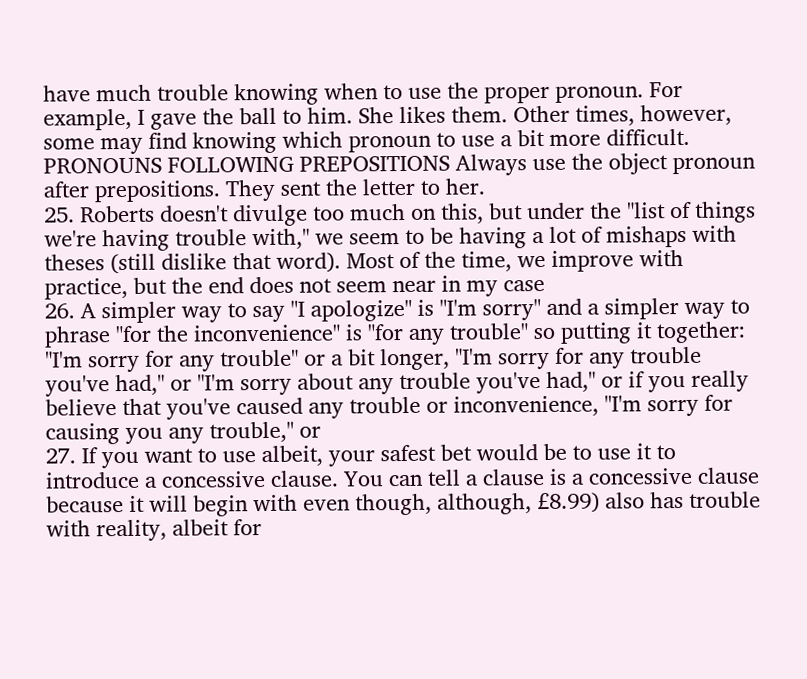have much trouble knowing when to use the proper pronoun. For example, I gave the ball to him. She likes them. Other times, however, some may find knowing which pronoun to use a bit more difficult. PRONOUNS FOLLOWING PREPOSITIONS Always use the object pronoun after prepositions. They sent the letter to her.
25. Roberts doesn't divulge too much on this, but under the "list of things we're having trouble with," we seem to be having a lot of mishaps with theses (still dislike that word). Most of the time, we improve with practice, but the end does not seem near in my case
26. A simpler way to say "I apologize" is "I'm sorry" and a simpler way to phrase "for the inconvenience" is "for any trouble" so putting it together: "I'm sorry for any trouble" or a bit longer, "I'm sorry for any trouble you've had," or "I'm sorry about any trouble you've had," or if you really believe that you've caused any trouble or inconvenience, "I'm sorry for causing you any trouble," or
27. If you want to use albeit, your safest bet would be to use it to introduce a concessive clause. You can tell a clause is a concessive clause because it will begin with even though, although, £8.99) also has trouble with reality, albeit for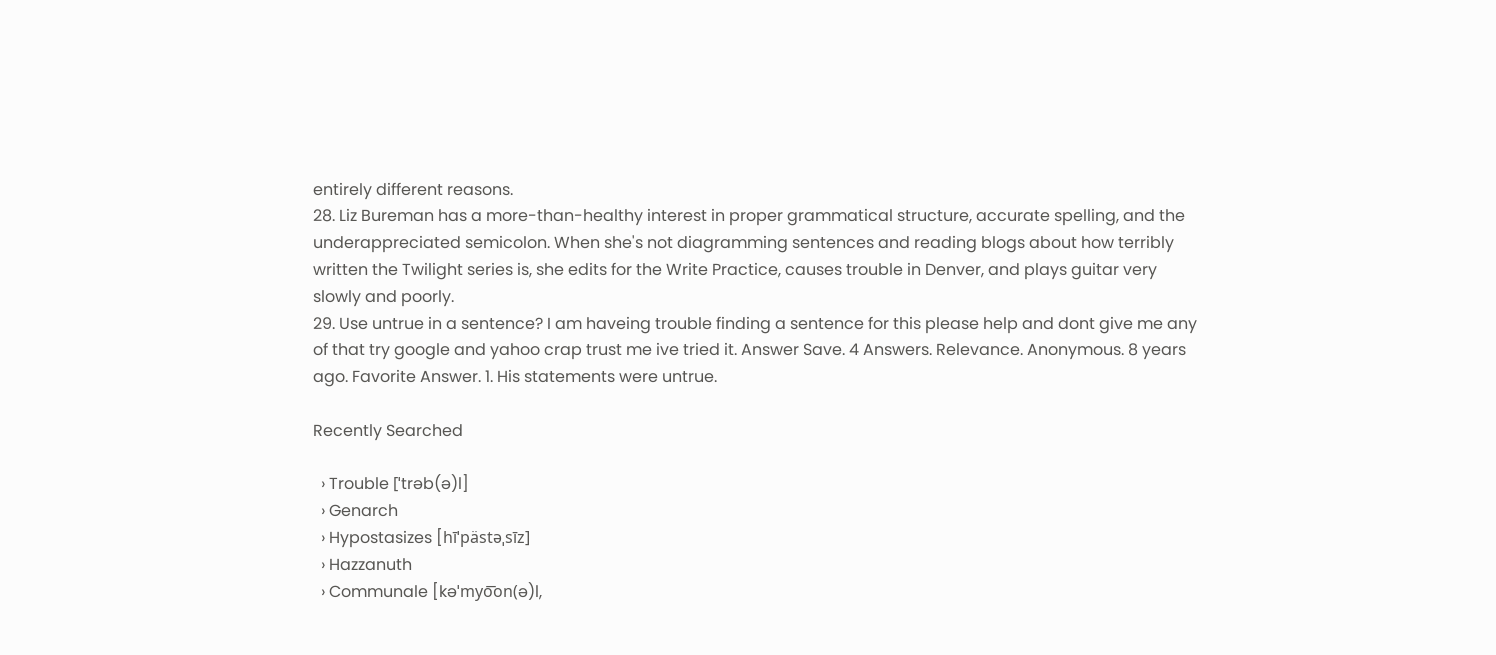entirely different reasons.
28. Liz Bureman has a more-than-healthy interest in proper grammatical structure, accurate spelling, and the underappreciated semicolon. When she's not diagramming sentences and reading blogs about how terribly written the Twilight series is, she edits for the Write Practice, causes trouble in Denver, and plays guitar very slowly and poorly.
29. Use untrue in a sentence? I am haveing trouble finding a sentence for this please help and dont give me any of that try google and yahoo crap trust me ive tried it. Answer Save. 4 Answers. Relevance. Anonymous. 8 years ago. Favorite Answer. 1. His statements were untrue.

Recently Searched

  › Trouble [ˈtrəb(ə)l]
  › Genarch
  › Hypostasizes [hīˈpästəˌsīz]
  › Hazzanuth
  › Communale [kəˈmyo͞on(ə)l,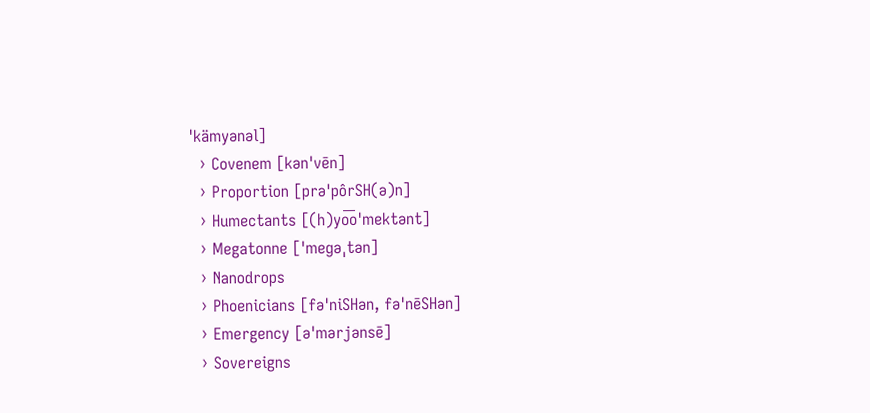ˈkämyənəl]
  › Covenem [kənˈvēn]
  › Proportion [prəˈpôrSH(ə)n]
  › Humectants [(h)yo͞oˈmektənt]
  › Megatonne [ˈmeɡəˌtən]
  › Nanodrops
  › Phoenicians [fəˈniSHən, fəˈnēSHən]
  › Emergency [əˈmərjənsē]
  › Sovereigns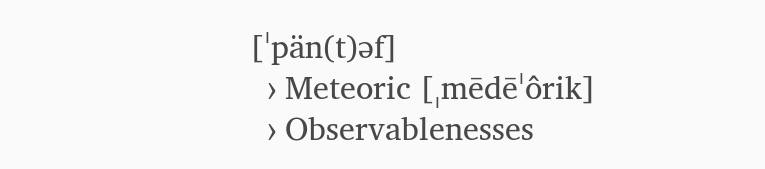[ˈpän(t)əf]
  › Meteoric [ˌmēdēˈôrik]
  › Observablenesses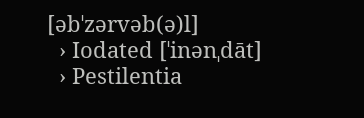[əbˈzərvəb(ə)l]
  › Iodated [ˈinənˌdāt]
  › Pestilentia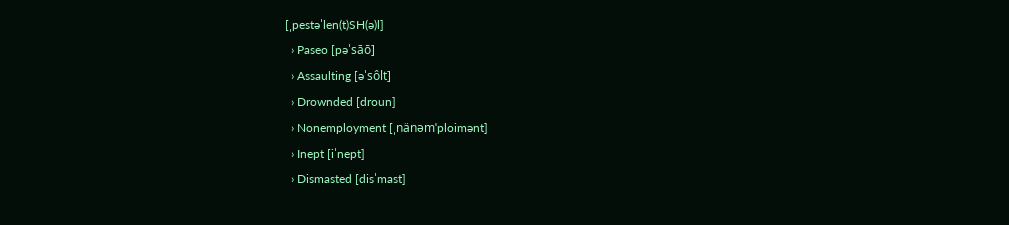[ˌpestəˈlen(t)SH(ə)l]
  › Paseo [pəˈsāō]
  › Assaulting [əˈsôlt]
  › Drownded [droun]
  › Nonemployment [ˌnänəmˈploimənt]
  › Inept [iˈnept]
  › Dismasted [disˈmast]